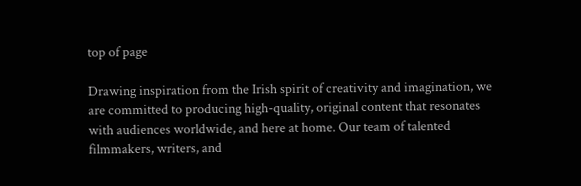top of page

Drawing inspiration from the Irish spirit of creativity and imagination, we are committed to producing high-quality, original content that resonates with audiences worldwide, and here at home. Our team of talented filmmakers, writers, and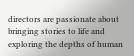directors are passionate about bringing stories to life and exploring the depths of human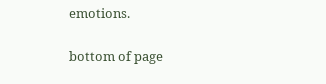emotions.

bottom of page